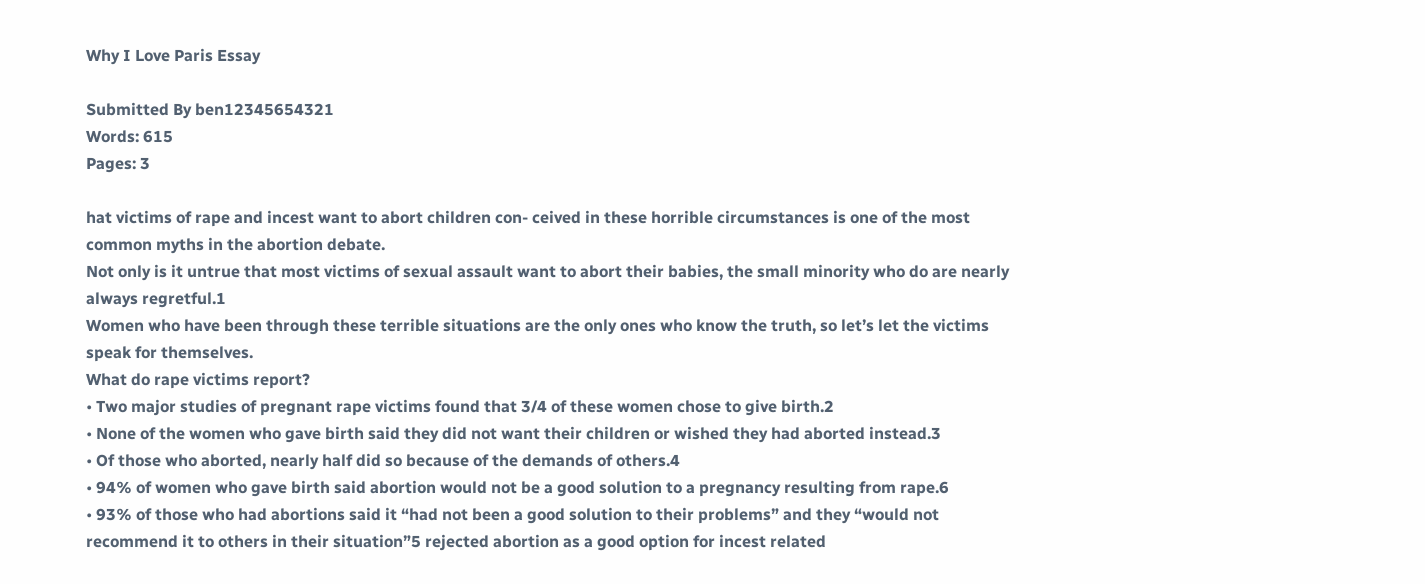Why I Love Paris Essay

Submitted By ben12345654321
Words: 615
Pages: 3

hat victims of rape and incest want to abort children con- ceived in these horrible circumstances is one of the most common myths in the abortion debate.
Not only is it untrue that most victims of sexual assault want to abort their babies, the small minority who do are nearly always regretful.1
Women who have been through these terrible situations are the only ones who know the truth, so let’s let the victims speak for themselves.
What do rape victims report?
• Two major studies of pregnant rape victims found that 3/4 of these women chose to give birth.2
• None of the women who gave birth said they did not want their children or wished they had aborted instead.3
• Of those who aborted, nearly half did so because of the demands of others.4
• 94% of women who gave birth said abortion would not be a good solution to a pregnancy resulting from rape.6
• 93% of those who had abortions said it “had not been a good solution to their problems” and they “would not recommend it to others in their situation”5 rejected abortion as a good option for incest related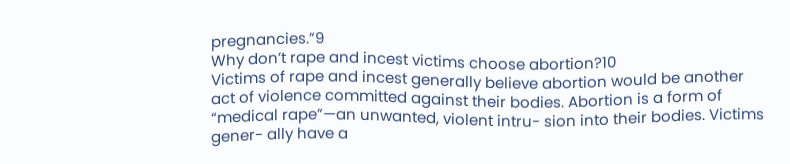pregnancies.”9
Why don’t rape and incest victims choose abortion?10
Victims of rape and incest generally believe abortion would be another act of violence committed against their bodies. Abortion is a form of “medical rape”—an unwanted, violent intru- sion into their bodies. Victims gener- ally have a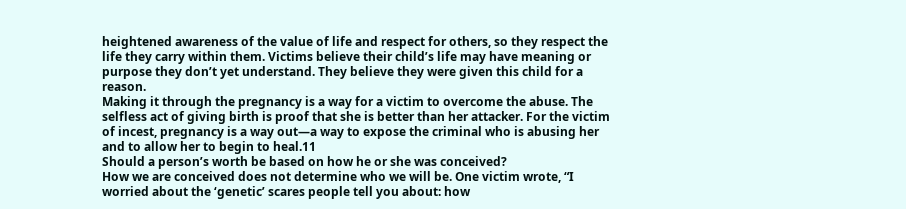heightened awareness of the value of life and respect for others, so they respect the life they carry within them. Victims believe their child’s life may have meaning or purpose they don’t yet understand. They believe they were given this child for a reason.
Making it through the pregnancy is a way for a victim to overcome the abuse. The selfless act of giving birth is proof that she is better than her attacker. For the victim of incest, pregnancy is a way out—a way to expose the criminal who is abusing her and to allow her to begin to heal.11
Should a person’s worth be based on how he or she was conceived?
How we are conceived does not determine who we will be. One victim wrote, “I worried about the ‘genetic’ scares people tell you about: how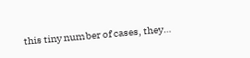this tiny number of cases, they…